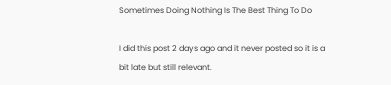Sometimes Doing Nothing Is The Best Thing To Do

I did this post 2 days ago and it never posted so it is a bit late but still relevant.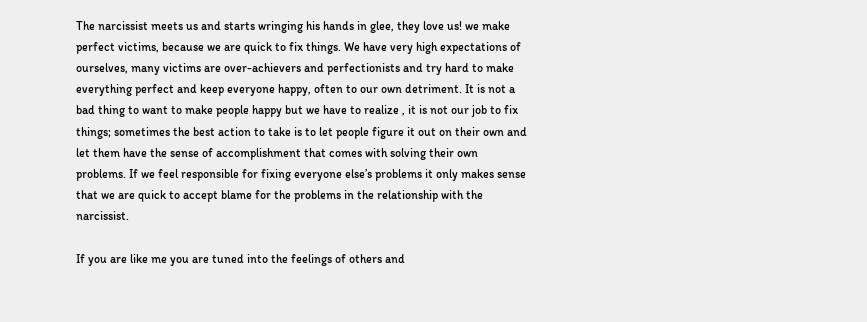The narcissist meets us and starts wringing his hands in glee, they love us! we make perfect victims, because we are quick to fix things. We have very high expectations of ourselves, many victims are over-achievers and perfectionists and try hard to make everything perfect and keep everyone happy, often to our own detriment. It is not a bad thing to want to make people happy but we have to realize , it is not our job to fix things; sometimes the best action to take is to let people figure it out on their own and let them have the sense of accomplishment that comes with solving their own problems. If we feel responsible for fixing everyone else’s problems it only makes sense that we are quick to accept blame for the problems in the relationship with the narcissist.

If you are like me you are tuned into the feelings of others and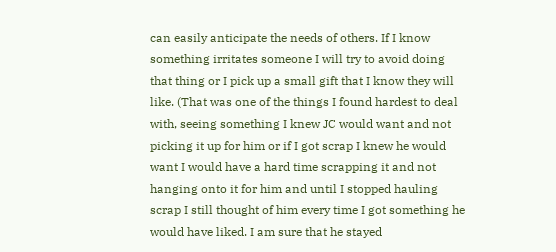can easily anticipate the needs of others. If I know something irritates someone I will try to avoid doing that thing or I pick up a small gift that I know they will like. (That was one of the things I found hardest to deal with, seeing something I knew JC would want and not picking it up for him or if I got scrap I knew he would want I would have a hard time scrapping it and not hanging onto it for him and until I stopped hauling scrap I still thought of him every time I got something he would have liked. I am sure that he stayed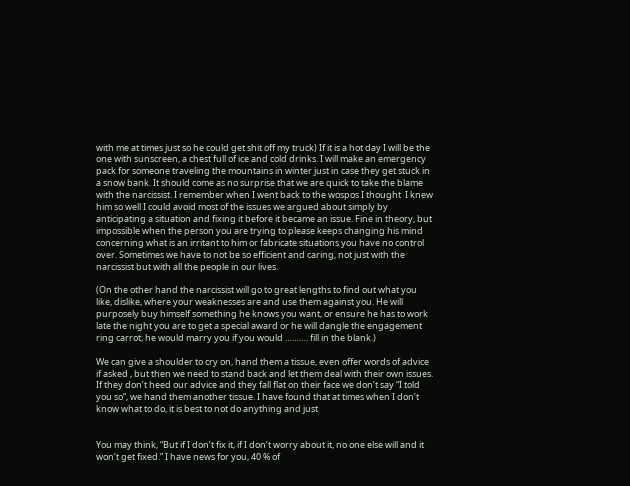with me at times just so he could get shit off my truck) If it is a hot day I will be the one with sunscreen, a chest full of ice and cold drinks. I will make an emergency pack for someone traveling the mountains in winter just in case they get stuck in a snow bank. It should come as no surprise that we are quick to take the blame with the narcissist. I remember when I went back to the wospos I thought  I knew him so well I could avoid most of the issues we argued about simply by anticipating a situation and fixing it before it became an issue. Fine in theory, but impossible when the person you are trying to please keeps changing his mind concerning what is an irritant to him or fabricate situations you have no control over. Sometimes we have to not be so efficient and caring, not just with the narcissist but with all the people in our lives.

(On the other hand the narcissist will go to great lengths to find out what you like, dislike, where your weaknesses are and use them against you. He will purposely buy himself something he knows you want, or ensure he has to work late the night you are to get a special award or he will dangle the engagement ring carrot; he would marry you if you would ………. fill in the blank.)

We can give a shoulder to cry on, hand them a tissue, even offer words of advice if asked , but then we need to stand back and let them deal with their own issues. If they don’t heed our advice and they fall flat on their face we don’t say “I told you so”, we hand them another tissue. I have found that at times when I don’t know what to do, it is best to not do anything and just


You may think, “But if I don’t fix it, if I don’t worry about it, no one else will and it won’t get fixed.” I have news for you, 40 % of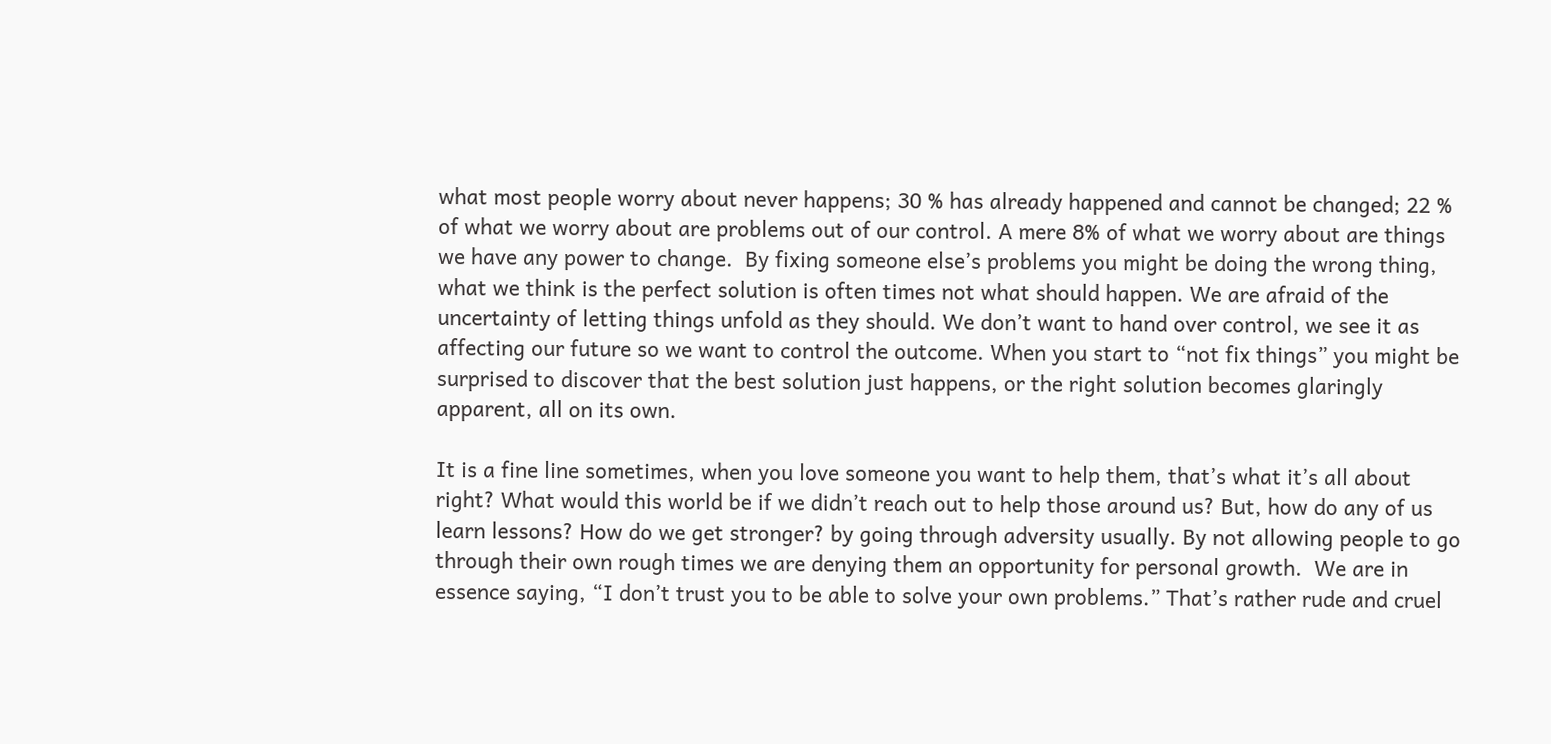what most people worry about never happens; 30 % has already happened and cannot be changed; 22 % of what we worry about are problems out of our control. A mere 8% of what we worry about are things we have any power to change.  By fixing someone else’s problems you might be doing the wrong thing, what we think is the perfect solution is often times not what should happen. We are afraid of the uncertainty of letting things unfold as they should. We don’t want to hand over control, we see it as affecting our future so we want to control the outcome. When you start to “not fix things” you might be surprised to discover that the best solution just happens, or the right solution becomes glaringly apparent, all on its own.

It is a fine line sometimes, when you love someone you want to help them, that’s what it’s all about right? What would this world be if we didn’t reach out to help those around us? But, how do any of us learn lessons? How do we get stronger? by going through adversity usually. By not allowing people to go through their own rough times we are denying them an opportunity for personal growth.  We are in essence saying, “I don’t trust you to be able to solve your own problems.” That’s rather rude and cruel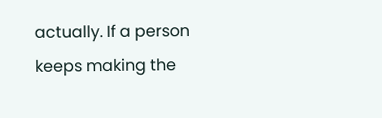actually. If a person keeps making the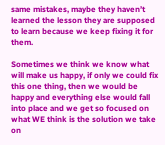same mistakes, maybe they haven’t learned the lesson they are supposed to learn because we keep fixing it for them.

Sometimes we think we know what will make us happy, if only we could fix this one thing, then we would be happy and everything else would fall into place and we get so focused on what WE think is the solution we take on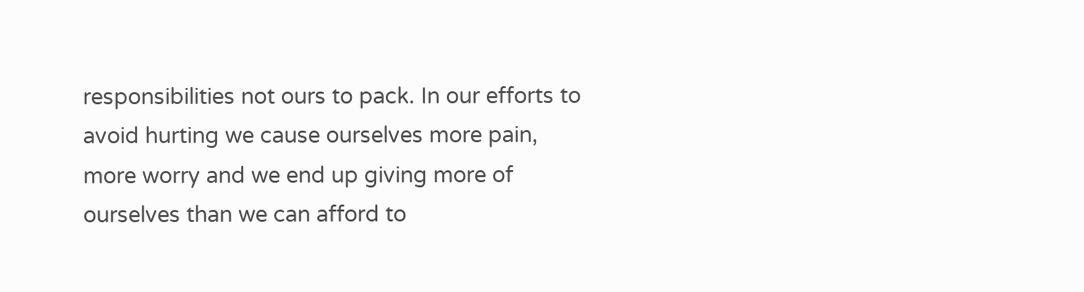responsibilities not ours to pack. In our efforts to avoid hurting we cause ourselves more pain, more worry and we end up giving more of ourselves than we can afford to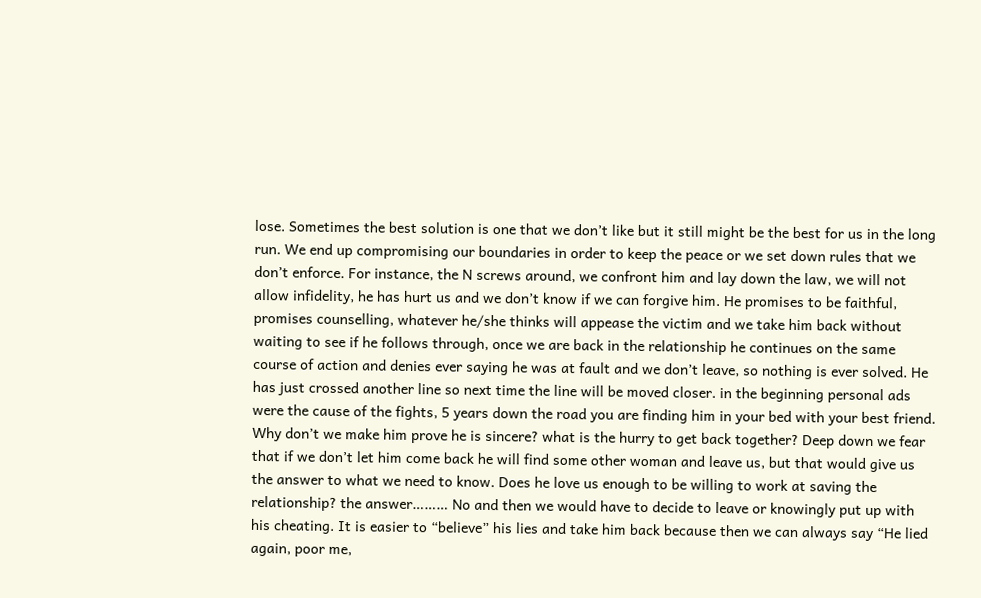lose. Sometimes the best solution is one that we don’t like but it still might be the best for us in the long run. We end up compromising our boundaries in order to keep the peace or we set down rules that we don’t enforce. For instance, the N screws around, we confront him and lay down the law, we will not allow infidelity, he has hurt us and we don’t know if we can forgive him. He promises to be faithful, promises counselling, whatever he/she thinks will appease the victim and we take him back without waiting to see if he follows through, once we are back in the relationship he continues on the same course of action and denies ever saying he was at fault and we don’t leave, so nothing is ever solved. He has just crossed another line so next time the line will be moved closer. in the beginning personal ads were the cause of the fights, 5 years down the road you are finding him in your bed with your best friend.  Why don’t we make him prove he is sincere? what is the hurry to get back together? Deep down we fear that if we don’t let him come back he will find some other woman and leave us, but that would give us the answer to what we need to know. Does he love us enough to be willing to work at saving the relationship? the answer……… No and then we would have to decide to leave or knowingly put up with his cheating. It is easier to “believe” his lies and take him back because then we can always say “He lied again, poor me,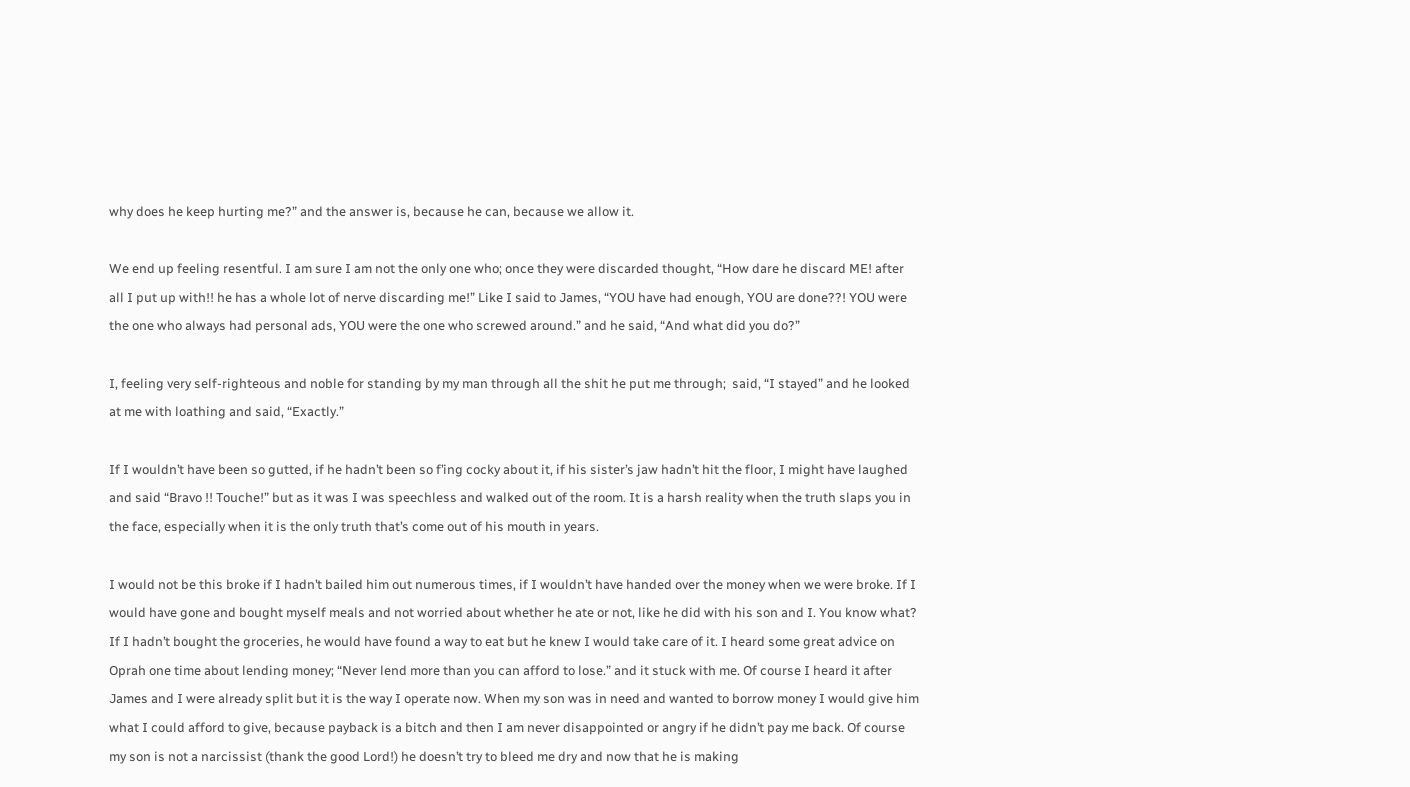why does he keep hurting me?” and the answer is, because he can, because we allow it.

We end up feeling resentful. I am sure I am not the only one who; once they were discarded thought, “How dare he discard ME! after all I put up with!! he has a whole lot of nerve discarding me!” Like I said to James, “YOU have had enough, YOU are done??! YOU were the one who always had personal ads, YOU were the one who screwed around.” and he said, “And what did you do?”

I, feeling very self-righteous and noble for standing by my man through all the shit he put me through;  said, “I stayed” and he looked at me with loathing and said, “Exactly.”

If I wouldn’t have been so gutted, if he hadn’t been so f’ing cocky about it, if his sister’s jaw hadn’t hit the floor, I might have laughed and said “Bravo !! Touche!” but as it was I was speechless and walked out of the room. It is a harsh reality when the truth slaps you in the face, especially when it is the only truth that’s come out of his mouth in years.

I would not be this broke if I hadn’t bailed him out numerous times, if I wouldn’t have handed over the money when we were broke. If I would have gone and bought myself meals and not worried about whether he ate or not, like he did with his son and I. You know what? If I hadn’t bought the groceries, he would have found a way to eat but he knew I would take care of it. I heard some great advice on Oprah one time about lending money; “Never lend more than you can afford to lose.” and it stuck with me. Of course I heard it after James and I were already split but it is the way I operate now. When my son was in need and wanted to borrow money I would give him what I could afford to give, because payback is a bitch and then I am never disappointed or angry if he didn’t pay me back. Of course my son is not a narcissist (thank the good Lord!) he doesn’t try to bleed me dry and now that he is making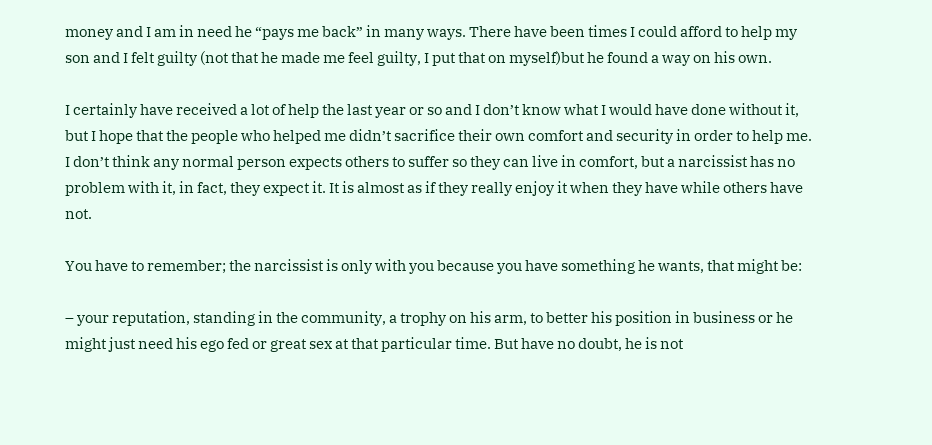money and I am in need he “pays me back” in many ways. There have been times I could afford to help my son and I felt guilty (not that he made me feel guilty, I put that on myself)but he found a way on his own.

I certainly have received a lot of help the last year or so and I don’t know what I would have done without it, but I hope that the people who helped me didn’t sacrifice their own comfort and security in order to help me. I don’t think any normal person expects others to suffer so they can live in comfort, but a narcissist has no problem with it, in fact, they expect it. It is almost as if they really enjoy it when they have while others have not.

You have to remember; the narcissist is only with you because you have something he wants, that might be:

– your reputation, standing in the community, a trophy on his arm, to better his position in business or he might just need his ego fed or great sex at that particular time. But have no doubt, he is not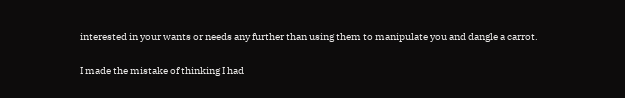interested in your wants or needs any further than using them to manipulate you and dangle a carrot.

I made the mistake of thinking I had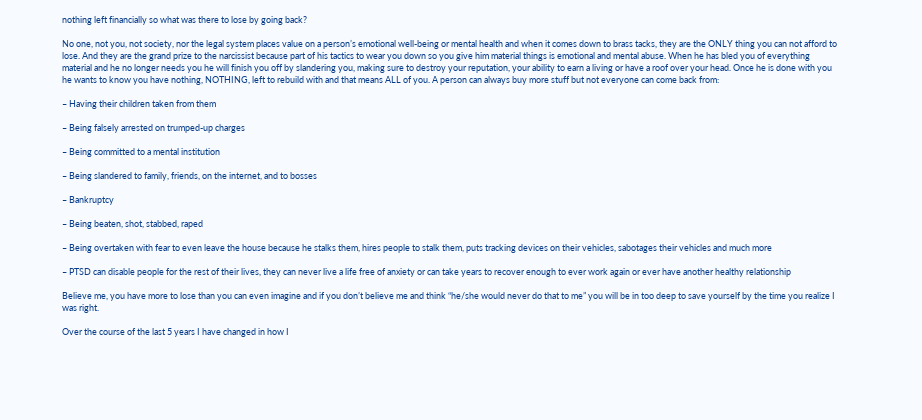nothing left financially so what was there to lose by going back?

No one, not you, not society, nor the legal system places value on a person’s emotional well-being or mental health and when it comes down to brass tacks, they are the ONLY thing you can not afford to lose. And they are the grand prize to the narcissist because part of his tactics to wear you down so you give him material things is emotional and mental abuse. When he has bled you of everything material and he no longer needs you he will finish you off by slandering you, making sure to destroy your reputation, your ability to earn a living or have a roof over your head. Once he is done with you he wants to know you have nothing, NOTHING, left to rebuild with and that means ALL of you. A person can always buy more stuff but not everyone can come back from:

– Having their children taken from them

– Being falsely arrested on trumped-up charges

– Being committed to a mental institution

– Being slandered to family, friends, on the internet, and to bosses

– Bankruptcy

– Being beaten, shot, stabbed, raped

– Being overtaken with fear to even leave the house because he stalks them, hires people to stalk them, puts tracking devices on their vehicles, sabotages their vehicles and much more

– PTSD can disable people for the rest of their lives, they can never live a life free of anxiety or can take years to recover enough to ever work again or ever have another healthy relationship

Believe me, you have more to lose than you can even imagine and if you don’t believe me and think “he/she would never do that to me” you will be in too deep to save yourself by the time you realize I was right.

Over the course of the last 5 years I have changed in how I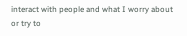interact with people and what I worry about or try to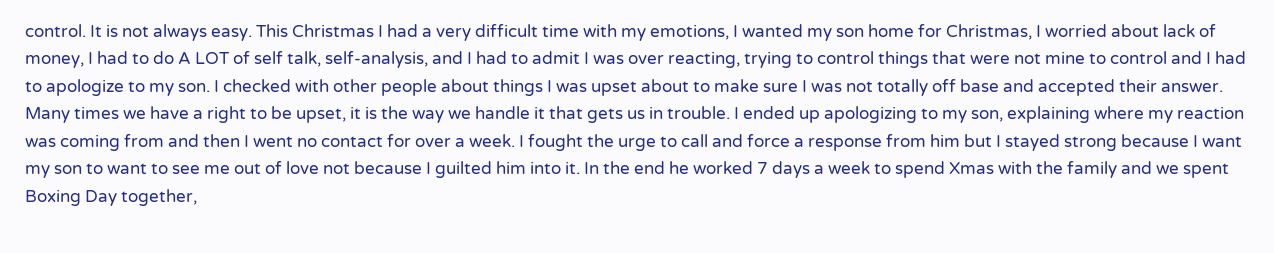control. It is not always easy. This Christmas I had a very difficult time with my emotions, I wanted my son home for Christmas, I worried about lack of money, I had to do A LOT of self talk, self-analysis, and I had to admit I was over reacting, trying to control things that were not mine to control and I had to apologize to my son. I checked with other people about things I was upset about to make sure I was not totally off base and accepted their answer. Many times we have a right to be upset, it is the way we handle it that gets us in trouble. I ended up apologizing to my son, explaining where my reaction was coming from and then I went no contact for over a week. I fought the urge to call and force a response from him but I stayed strong because I want my son to want to see me out of love not because I guilted him into it. In the end he worked 7 days a week to spend Xmas with the family and we spent Boxing Day together,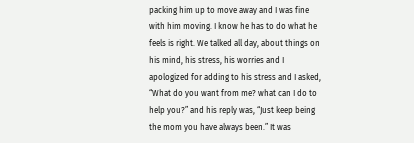packing him up to move away and I was fine with him moving. I know he has to do what he feels is right. We talked all day, about things on his mind, his stress, his worries and I apologized for adding to his stress and I asked, “What do you want from me? what can I do to help you?” and his reply was, “Just keep being the mom you have always been.” It was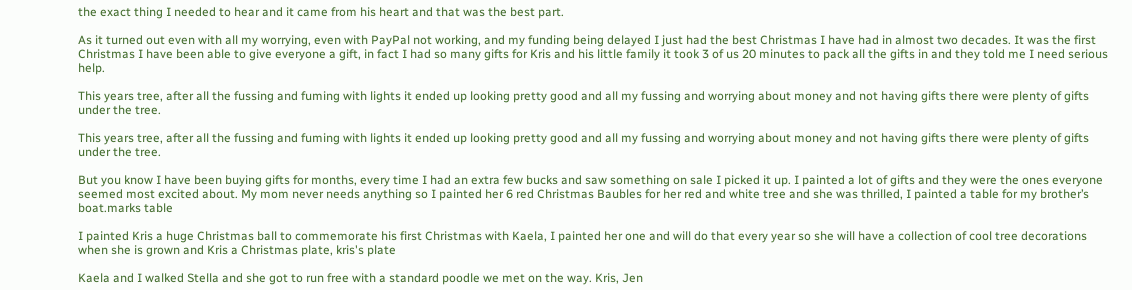the exact thing I needed to hear and it came from his heart and that was the best part.

As it turned out even with all my worrying, even with PayPal not working, and my funding being delayed I just had the best Christmas I have had in almost two decades. It was the first Christmas I have been able to give everyone a gift, in fact I had so many gifts for Kris and his little family it took 3 of us 20 minutes to pack all the gifts in and they told me I need serious help.

This years tree, after all the fussing and fuming with lights it ended up looking pretty good and all my fussing and worrying about money and not having gifts there were plenty of gifts under the tree.

This years tree, after all the fussing and fuming with lights it ended up looking pretty good and all my fussing and worrying about money and not having gifts there were plenty of gifts under the tree.

But you know I have been buying gifts for months, every time I had an extra few bucks and saw something on sale I picked it up. I painted a lot of gifts and they were the ones everyone seemed most excited about. My mom never needs anything so I painted her 6 red Christmas Baubles for her red and white tree and she was thrilled, I painted a table for my brother’s boat.marks table

I painted Kris a huge Christmas ball to commemorate his first Christmas with Kaela, I painted her one and will do that every year so she will have a collection of cool tree decorations when she is grown and Kris a Christmas plate, kris's plate

Kaela and I walked Stella and she got to run free with a standard poodle we met on the way. Kris, Jen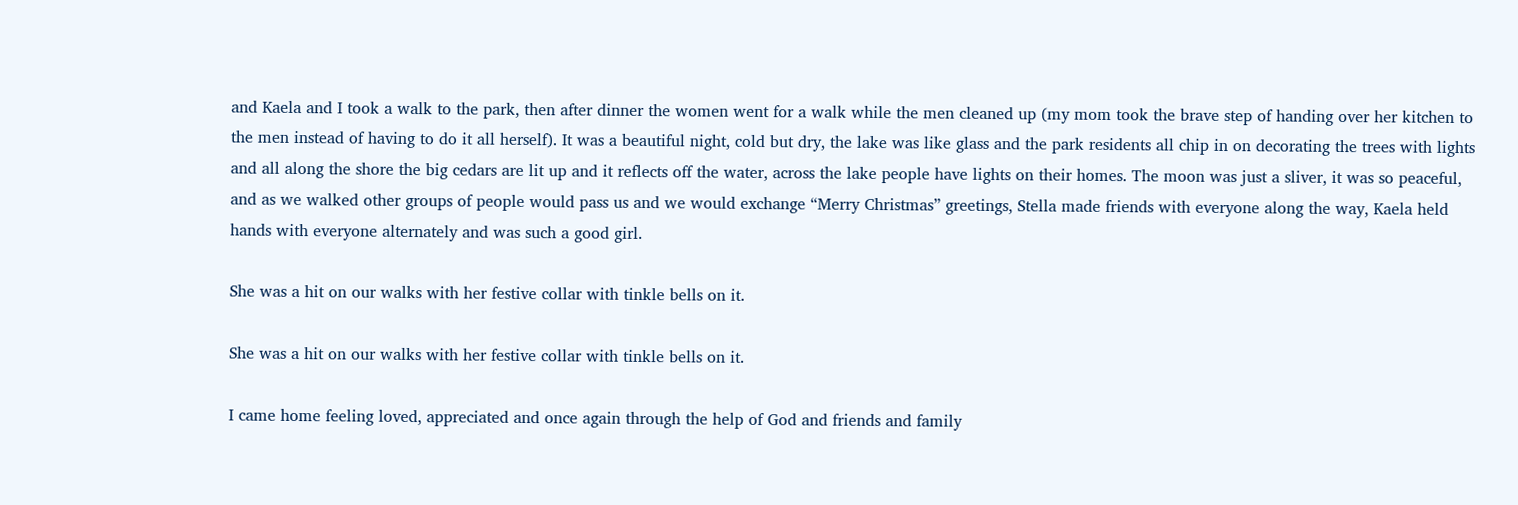and Kaela and I took a walk to the park, then after dinner the women went for a walk while the men cleaned up (my mom took the brave step of handing over her kitchen to the men instead of having to do it all herself). It was a beautiful night, cold but dry, the lake was like glass and the park residents all chip in on decorating the trees with lights and all along the shore the big cedars are lit up and it reflects off the water, across the lake people have lights on their homes. The moon was just a sliver, it was so peaceful, and as we walked other groups of people would pass us and we would exchange “Merry Christmas” greetings, Stella made friends with everyone along the way, Kaela held hands with everyone alternately and was such a good girl.

She was a hit on our walks with her festive collar with tinkle bells on it.

She was a hit on our walks with her festive collar with tinkle bells on it.

I came home feeling loved, appreciated and once again through the help of God and friends and family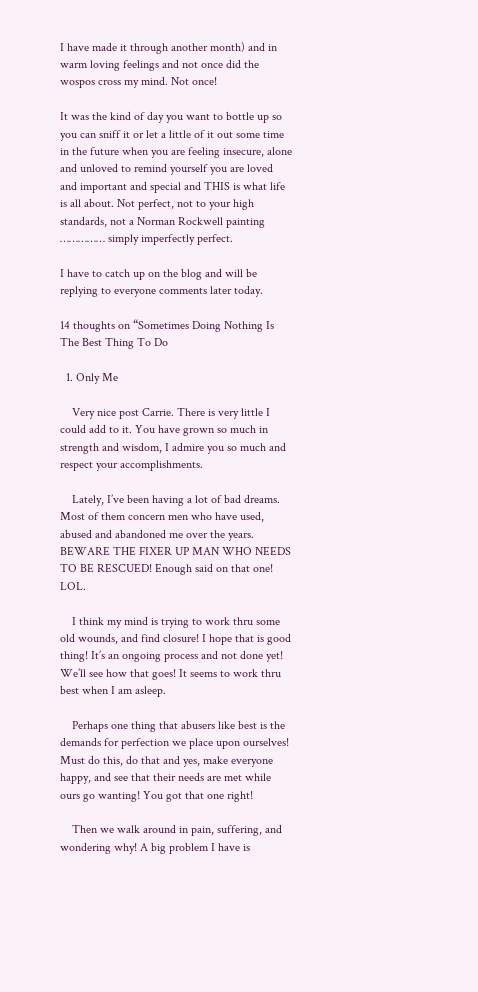I have made it through another month) and in warm loving feelings and not once did the wospos cross my mind. Not once!

It was the kind of day you want to bottle up so you can sniff it or let a little of it out some time in the future when you are feeling insecure, alone and unloved to remind yourself you are loved and important and special and THIS is what life is all about. Not perfect, not to your high standards, not a Norman Rockwell painting …………… simply imperfectly perfect.

I have to catch up on the blog and will be replying to everyone comments later today.

14 thoughts on “Sometimes Doing Nothing Is The Best Thing To Do

  1. Only Me

    Very nice post Carrie. There is very little I could add to it. You have grown so much in strength and wisdom, I admire you so much and respect your accomplishments.

    Lately, I’ve been having a lot of bad dreams. Most of them concern men who have used, abused and abandoned me over the years. BEWARE THE FIXER UP MAN WHO NEEDS TO BE RESCUED! Enough said on that one! LOL.

    I think my mind is trying to work thru some old wounds, and find closure! I hope that is good thing! It’s an ongoing process and not done yet! We’ll see how that goes! It seems to work thru best when I am asleep.

    Perhaps one thing that abusers like best is the demands for perfection we place upon ourselves! Must do this, do that and yes, make everyone happy, and see that their needs are met while ours go wanting! You got that one right!

    Then we walk around in pain, suffering, and wondering why! A big problem I have is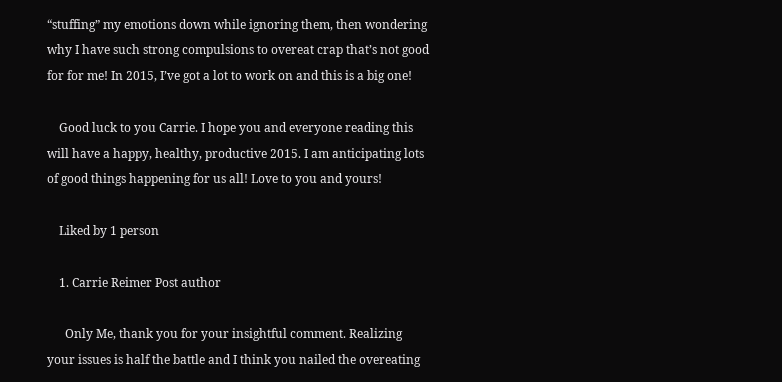“stuffing” my emotions down while ignoring them, then wondering why I have such strong compulsions to overeat crap that’s not good for for me! In 2015, I’ve got a lot to work on and this is a big one!

    Good luck to you Carrie. I hope you and everyone reading this will have a happy, healthy, productive 2015. I am anticipating lots of good things happening for us all! Love to you and yours!

    Liked by 1 person

    1. Carrie Reimer Post author

      Only Me, thank you for your insightful comment. Realizing your issues is half the battle and I think you nailed the overeating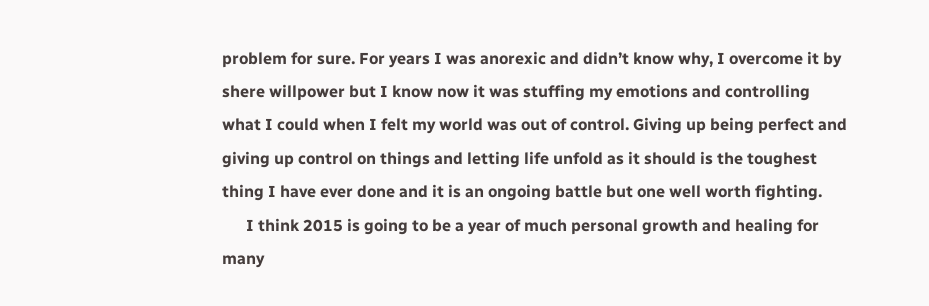problem for sure. For years I was anorexic and didn’t know why, I overcome it by shere willpower but I know now it was stuffing my emotions and controlling what I could when I felt my world was out of control. Giving up being perfect and giving up control on things and letting life unfold as it should is the toughest thing I have ever done and it is an ongoing battle but one well worth fighting.
      I think 2015 is going to be a year of much personal growth and healing for many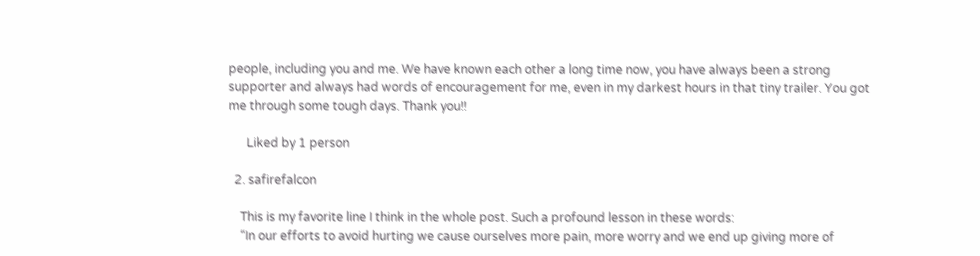people, including you and me. We have known each other a long time now, you have always been a strong supporter and always had words of encouragement for me, even in my darkest hours in that tiny trailer. You got me through some tough days. Thank you!!

      Liked by 1 person

  2. safirefalcon

    This is my favorite line I think in the whole post. Such a profound lesson in these words:
    “In our efforts to avoid hurting we cause ourselves more pain, more worry and we end up giving more of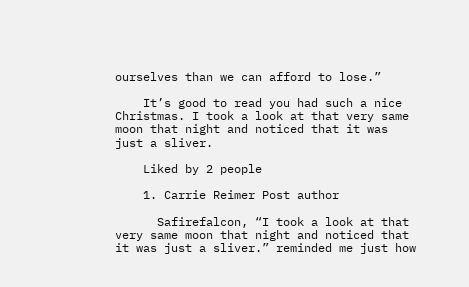ourselves than we can afford to lose.”

    It’s good to read you had such a nice Christmas. I took a look at that very same moon that night and noticed that it was just a sliver.

    Liked by 2 people

    1. Carrie Reimer Post author

      Safirefalcon, “I took a look at that very same moon that night and noticed that it was just a sliver.” reminded me just how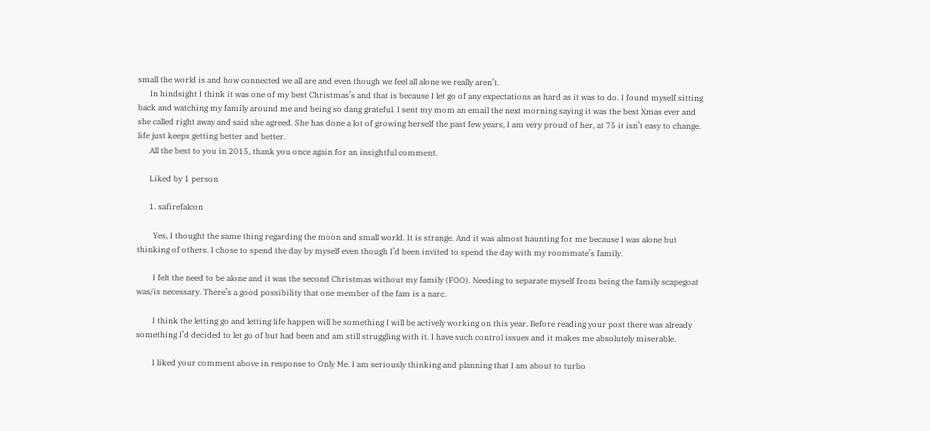small the world is and how connected we all are and even though we feel all alone we really aren’t.
      In hindsight I think it was one of my best Christmas’s and that is because I let go of any expectations as hard as it was to do. I found myself sitting back and watching my family around me and being so dang grateful. I sent my mom an email the next morning saying it was the best Xmas ever and she called right away and said she agreed. She has done a lot of growing herself the past few years, I am very proud of her, at 75 it isn’t easy to change. life just keeps getting better and better.
      All the best to you in 2015, thank you once again for an insightful comment.

      Liked by 1 person

      1. safirefalcon

        Yes, I thought the same thing regarding the moon and small world. It is strange. And it was almost haunting for me because I was alone but thinking of others. I chose to spend the day by myself even though I’d been invited to spend the day with my roommate’s family.

        I felt the need to be alone and it was the second Christmas without my family (FOO). Needing to separate myself from being the family scapegoat was/is necessary. There’s a good possibility that one member of the fam is a narc.

        I think the letting go and letting life happen will be something I will be actively working on this year. Before reading your post there was already something I’d decided to let go of but had been and am still struggling with it. I have such control issues and it makes me absolutely miserable.

        I liked your comment above in response to Only Me. I am seriously thinking and planning that I am about to turbo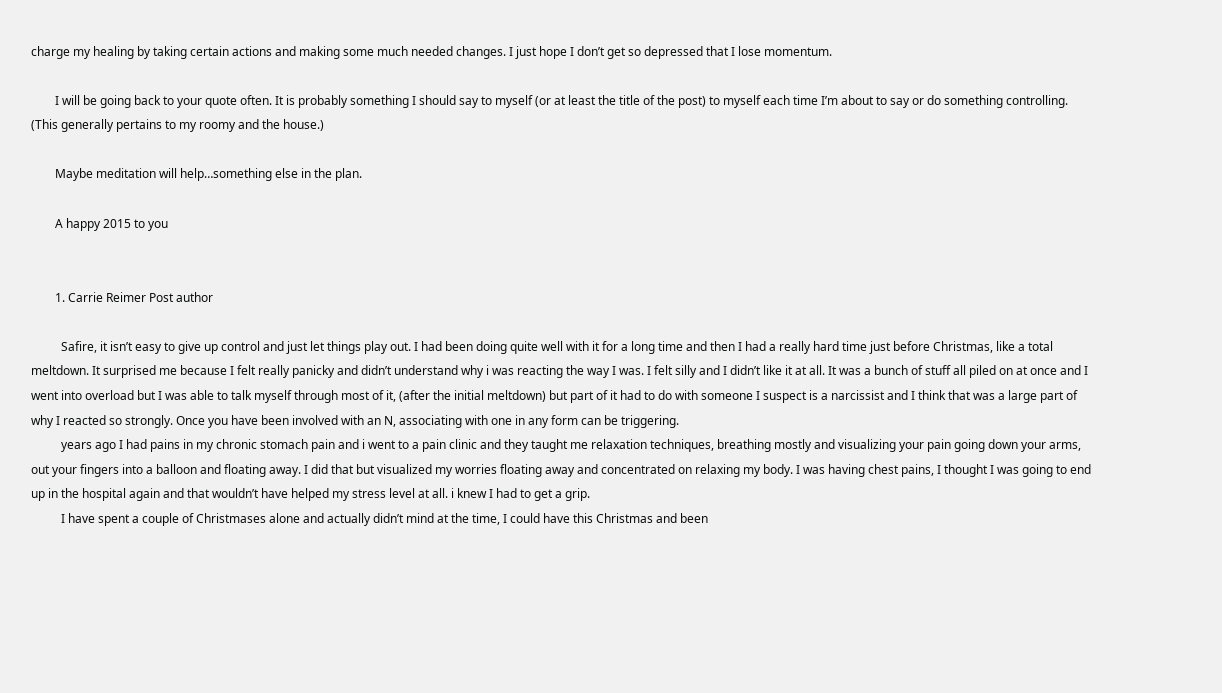charge my healing by taking certain actions and making some much needed changes. I just hope I don’t get so depressed that I lose momentum.

        I will be going back to your quote often. It is probably something I should say to myself (or at least the title of the post) to myself each time I’m about to say or do something controlling. (This generally pertains to my roomy and the house.)

        Maybe meditation will help…something else in the plan.

        A happy 2015 to you


        1. Carrie Reimer Post author

          Safire, it isn’t easy to give up control and just let things play out. I had been doing quite well with it for a long time and then I had a really hard time just before Christmas, like a total meltdown. It surprised me because I felt really panicky and didn’t understand why i was reacting the way I was. I felt silly and I didn’t like it at all. It was a bunch of stuff all piled on at once and I went into overload but I was able to talk myself through most of it, (after the initial meltdown) but part of it had to do with someone I suspect is a narcissist and I think that was a large part of why I reacted so strongly. Once you have been involved with an N, associating with one in any form can be triggering.
          years ago I had pains in my chronic stomach pain and i went to a pain clinic and they taught me relaxation techniques, breathing mostly and visualizing your pain going down your arms, out your fingers into a balloon and floating away. I did that but visualized my worries floating away and concentrated on relaxing my body. I was having chest pains, I thought I was going to end up in the hospital again and that wouldn’t have helped my stress level at all. i knew I had to get a grip.
          I have spent a couple of Christmases alone and actually didn’t mind at the time, I could have this Christmas and been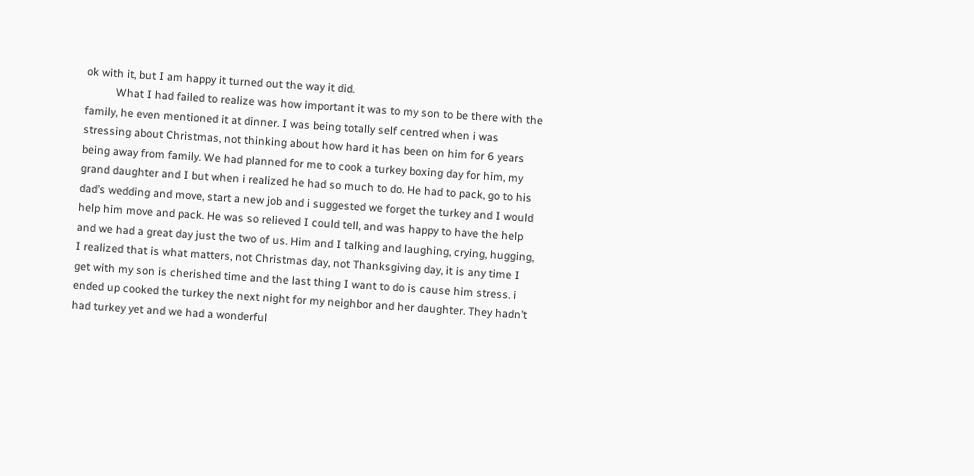ok with it, but I am happy it turned out the way it did.
          What I had failed to realize was how important it was to my son to be there with the family, he even mentioned it at dinner. I was being totally self centred when i was stressing about Christmas, not thinking about how hard it has been on him for 6 years being away from family. We had planned for me to cook a turkey boxing day for him, my grand daughter and I but when i realized he had so much to do. He had to pack, go to his dad’s wedding and move, start a new job and i suggested we forget the turkey and I would help him move and pack. He was so relieved I could tell, and was happy to have the help and we had a great day just the two of us. Him and I talking and laughing, crying, hugging, I realized that is what matters, not Christmas day, not Thanksgiving day, it is any time I get with my son is cherished time and the last thing I want to do is cause him stress. i ended up cooked the turkey the next night for my neighbor and her daughter. They hadn’t had turkey yet and we had a wonderful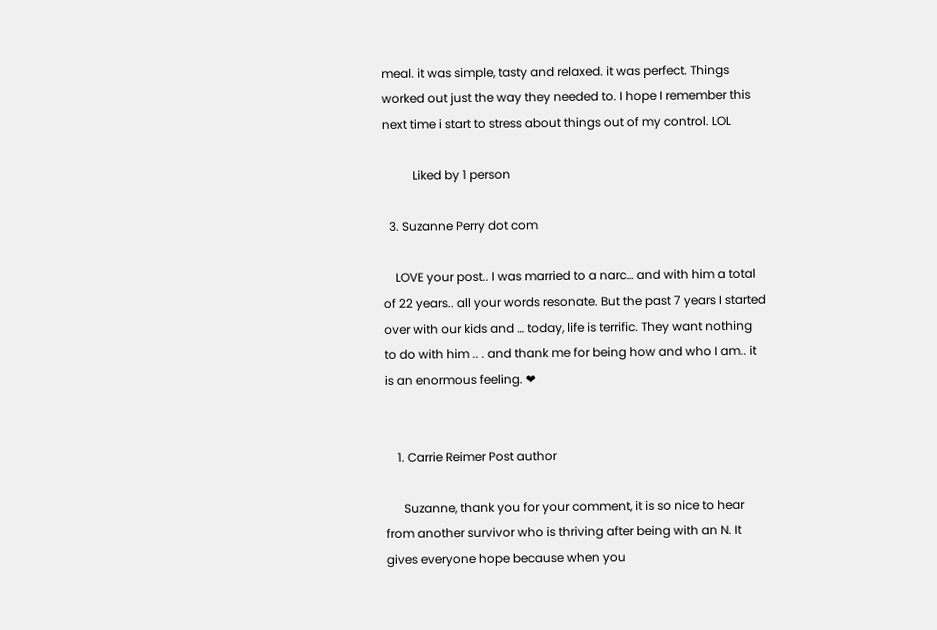meal. it was simple, tasty and relaxed. it was perfect. Things worked out just the way they needed to. I hope I remember this next time i start to stress about things out of my control. LOL

          Liked by 1 person

  3. Suzanne Perry dot com

    LOVE your post.. I was married to a narc… and with him a total of 22 years.. all your words resonate. But the past 7 years I started over with our kids and … today, life is terrific. They want nothing to do with him .. . and thank me for being how and who I am.. it is an enormous feeling. ❤


    1. Carrie Reimer Post author

      Suzanne, thank you for your comment, it is so nice to hear from another survivor who is thriving after being with an N. It gives everyone hope because when you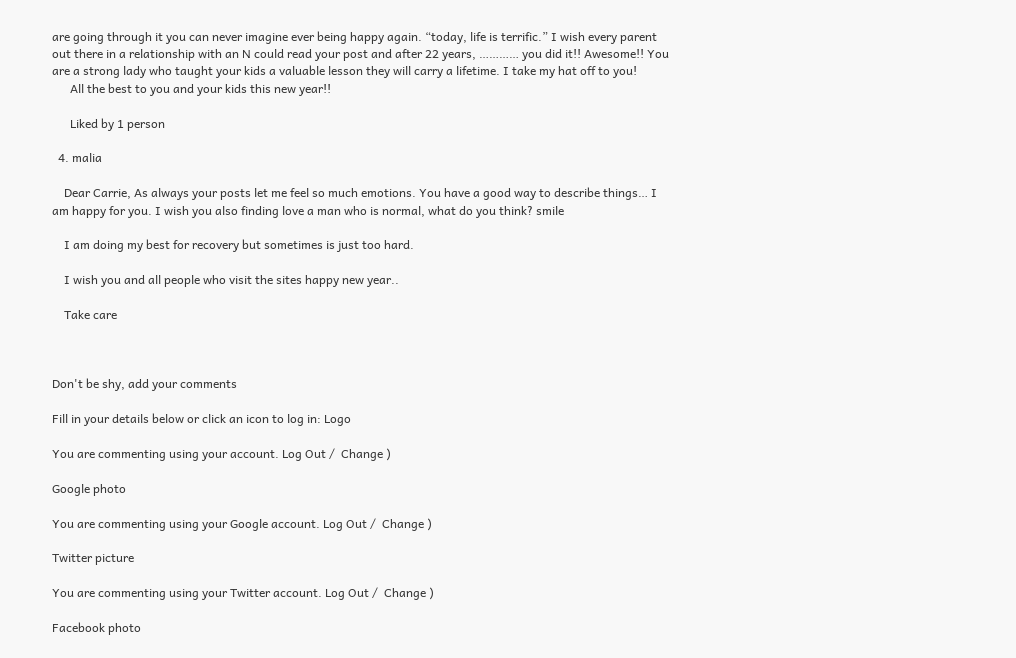are going through it you can never imagine ever being happy again. “today, life is terrific.” I wish every parent out there in a relationship with an N could read your post and after 22 years, ………… you did it!! Awesome!! You are a strong lady who taught your kids a valuable lesson they will carry a lifetime. I take my hat off to you!
      All the best to you and your kids this new year!!

      Liked by 1 person

  4. malia

    Dear Carrie, As always your posts let me feel so much emotions. You have a good way to describe things… I am happy for you. I wish you also finding love a man who is normal, what do you think? smile

    I am doing my best for recovery but sometimes is just too hard.

    I wish you and all people who visit the sites happy new year..

    Take care



Don't be shy, add your comments

Fill in your details below or click an icon to log in: Logo

You are commenting using your account. Log Out /  Change )

Google photo

You are commenting using your Google account. Log Out /  Change )

Twitter picture

You are commenting using your Twitter account. Log Out /  Change )

Facebook photo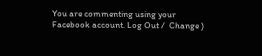You are commenting using your Facebook account. Log Out /  Change )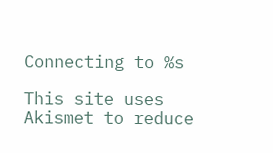Connecting to %s

This site uses Akismet to reduce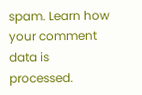spam. Learn how your comment data is processed.